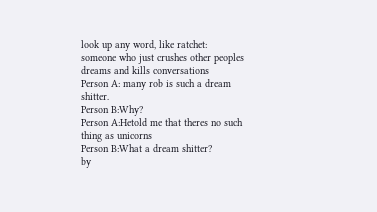look up any word, like ratchet:
someone who just crushes other peoples dreams and kills conversations
Person A: many rob is such a dream shitter.
Person B:Why?
Person A:Hetold me that theres no such thing as unicorns
Person B:What a dream shitter?
by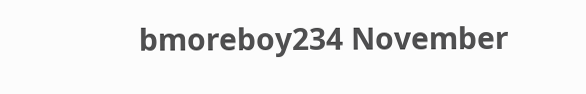bmoreboy234 November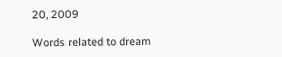20, 2009

Words related to dream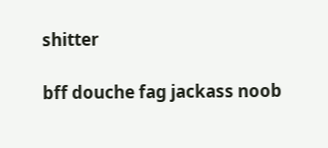shitter

bff douche fag jackass noob